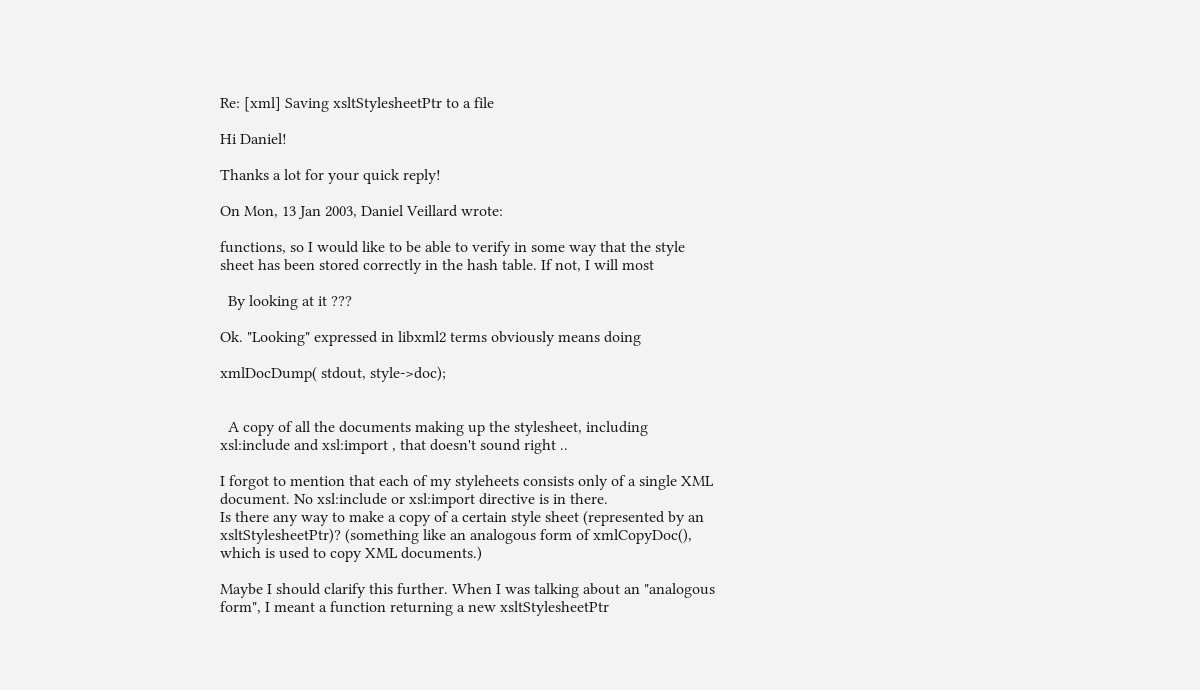Re: [xml] Saving xsltStylesheetPtr to a file

Hi Daniel!

Thanks a lot for your quick reply!

On Mon, 13 Jan 2003, Daniel Veillard wrote:

functions, so I would like to be able to verify in some way that the style
sheet has been stored correctly in the hash table. If not, I will most

  By looking at it ???

Ok. "Looking" expressed in libxml2 terms obviously means doing

xmlDocDump( stdout, style->doc);


  A copy of all the documents making up the stylesheet, including
xsl:include and xsl:import , that doesn't sound right ..

I forgot to mention that each of my styleheets consists only of a single XML
document. No xsl:include or xsl:import directive is in there.
Is there any way to make a copy of a certain style sheet (represented by an
xsltStylesheetPtr)? (something like an analogous form of xmlCopyDoc(),
which is used to copy XML documents.)

Maybe I should clarify this further. When I was talking about an "analogous
form", I meant a function returning a new xsltStylesheetPtr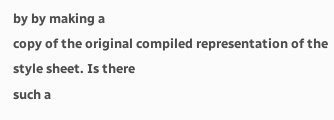by by making a
copy of the original compiled representation of the style sheet. Is there
such a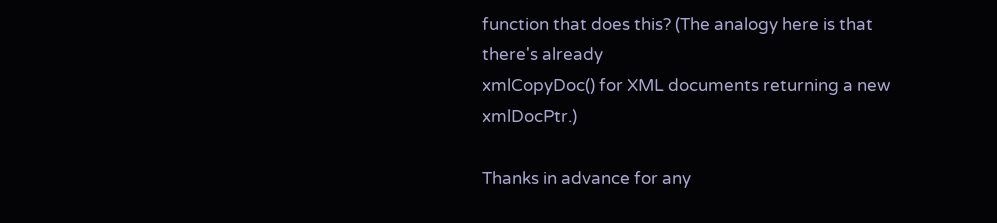function that does this? (The analogy here is that there's already
xmlCopyDoc() for XML documents returning a new xmlDocPtr.)

Thanks in advance for any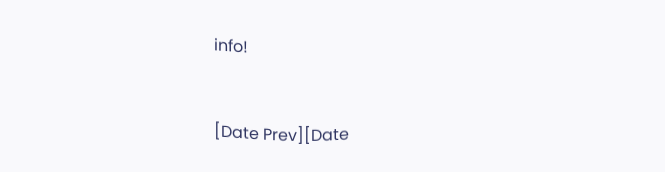info!



[Date Prev][Date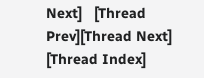Next]   [Thread Prev][Thread Next]   [Thread Index]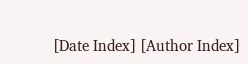[Date Index] [Author Index]